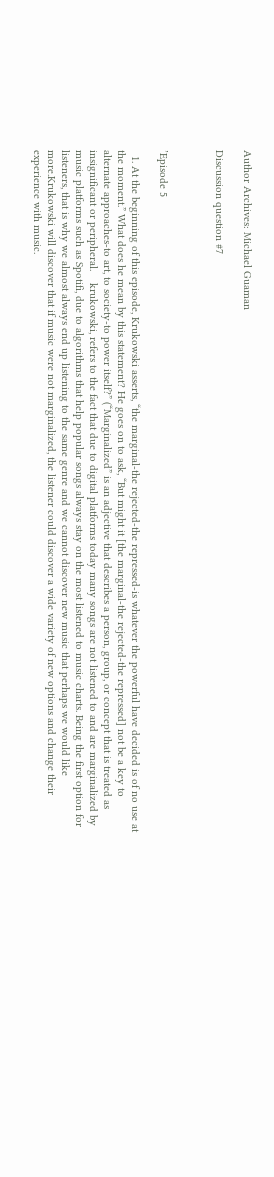Author Archives: Michael Guaman

Discussion question #7



’Episode 5

  1. At the beginning of this episode, Krukowski asserts, “the marginal-the rejected-the repressed-is whatever the powerful have decided is of no use at the moment.” What does he mean by this statement? He goes on to ask, “But might it [the marginal-the rejected-the repressed] not be a key to alternate approaches-to art, to society-to power itself?” (“Marginalized” is an adjective that describes a person, group, or concept that is treated as insignificant or peripheral.    krukowski, refers to the fact that due to digital platforms today many songs are not listened to and are marginalized by music platforms such as Spotifi, due to algorithms that help popular songs always stay on the most listened to music charts. Being the first option for listeners, that is why we almost always end up listening to the same genre and we cannot discover new music that perhaps we would like more.Krukowski will discover that if music were not marginalized, the listener could discover a wide variety of new options and change their experience with music.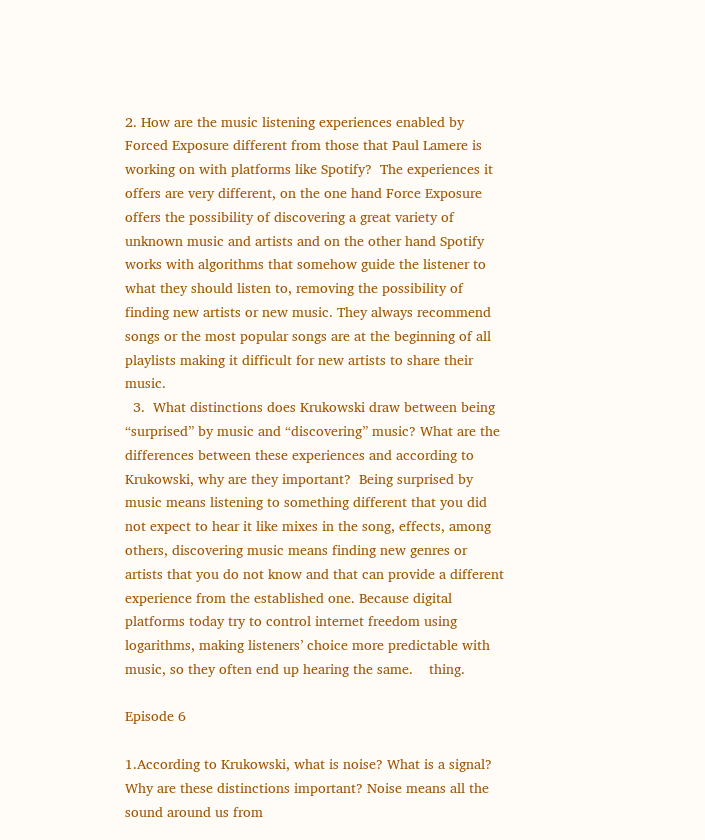2. How are the music listening experiences enabled by Forced Exposure different from those that Paul Lamere is working on with platforms like Spotify?  The experiences it offers are very different, on the one hand Force Exposure offers the possibility of discovering a great variety of unknown music and artists and on the other hand Spotify works with algorithms that somehow guide the listener to what they should listen to, removing the possibility of finding new artists or new music. They always recommend songs or the most popular songs are at the beginning of all playlists making it difficult for new artists to share their music.
  3.  What distinctions does Krukowski draw between being “surprised” by music and “discovering” music? What are the differences between these experiences and according to Krukowski, why are they important?  Being surprised by music means listening to something different that you did not expect to hear it like mixes in the song, effects, among others, discovering music means finding new genres or artists that you do not know and that can provide a different experience from the established one. Because digital platforms today try to control internet freedom using logarithms, making listeners’ choice more predictable with music, so they often end up hearing the same.    thing.

Episode 6

1.According to Krukowski, what is noise? What is a signal? Why are these distinctions important? Noise means all the sound around us from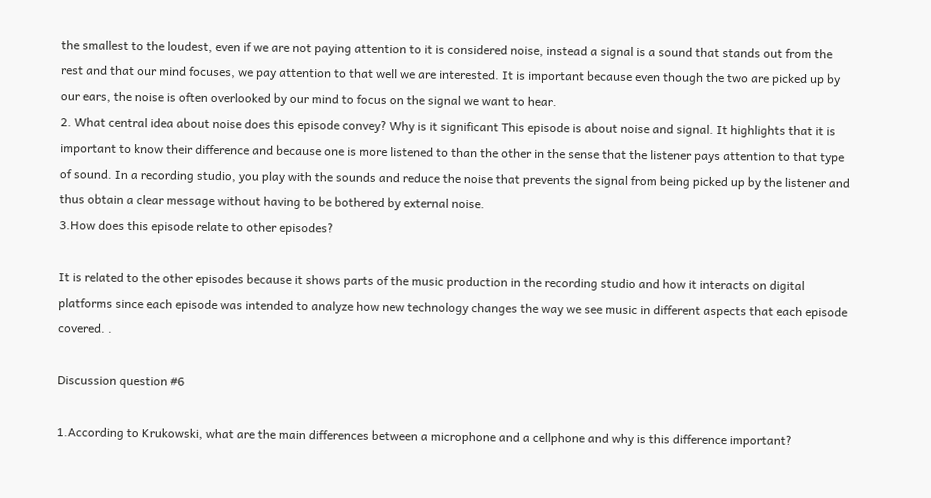the smallest to the loudest, even if we are not paying attention to it is considered noise, instead a signal is a sound that stands out from the rest and that our mind focuses, we pay attention to that well we are interested. It is important because even though the two are picked up by our ears, the noise is often overlooked by our mind to focus on the signal we want to hear.
2. What central idea about noise does this episode convey? Why is it significant This episode is about noise and signal. It highlights that it is important to know their difference and because one is more listened to than the other in the sense that the listener pays attention to that type of sound. In a recording studio, you play with the sounds and reduce the noise that prevents the signal from being picked up by the listener and thus obtain a clear message without having to be bothered by external noise.
3.How does this episode relate to other episodes?

It is related to the other episodes because it shows parts of the music production in the recording studio and how it interacts on digital platforms since each episode was intended to analyze how new technology changes the way we see music in different aspects that each episode covered. .

Discussion question #6

1.According to Krukowski, what are the main differences between a microphone and a cellphone and why is this difference important?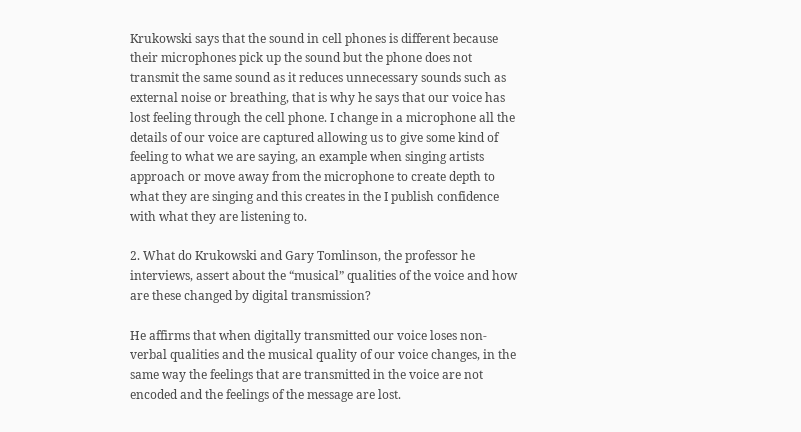Krukowski says that the sound in cell phones is different because their microphones pick up the sound but the phone does not transmit the same sound as it reduces unnecessary sounds such as external noise or breathing, that is why he says that our voice has lost feeling through the cell phone. I change in a microphone all the details of our voice are captured allowing us to give some kind of feeling to what we are saying, an example when singing artists approach or move away from the microphone to create depth to what they are singing and this creates in the I publish confidence with what they are listening to.

2. What do Krukowski and Gary Tomlinson, the professor he interviews, assert about the “musical” qualities of the voice and how are these changed by digital transmission?

He affirms that when digitally transmitted our voice loses non-verbal qualities and the musical quality of our voice changes, in the same way the feelings that are transmitted in the voice are not encoded and the feelings of the message are lost.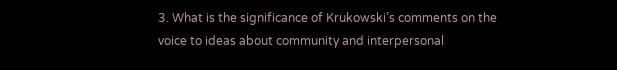3. What is the significance of Krukowski’s comments on the voice to ideas about community and interpersonal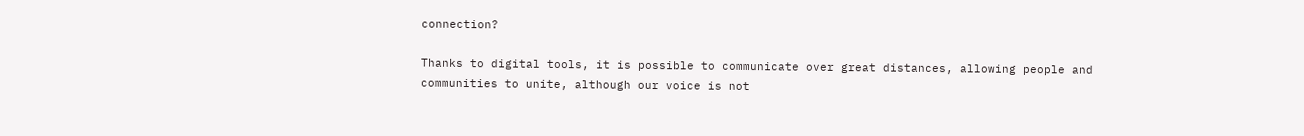connection?

Thanks to digital tools, it is possible to communicate over great distances, allowing people and communities to unite, although our voice is not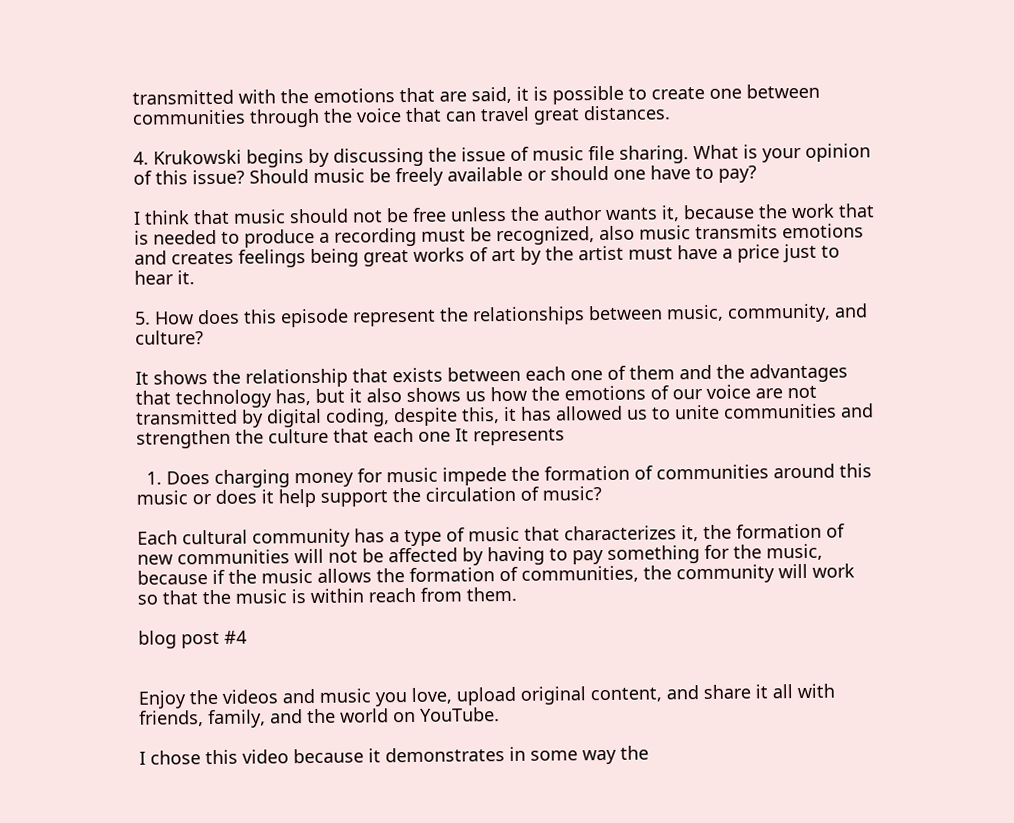transmitted with the emotions that are said, it is possible to create one between communities through the voice that can travel great distances.

4. Krukowski begins by discussing the issue of music file sharing. What is your opinion of this issue? Should music be freely available or should one have to pay?

I think that music should not be free unless the author wants it, because the work that is needed to produce a recording must be recognized, also music transmits emotions and creates feelings being great works of art by the artist must have a price just to hear it.

5. How does this episode represent the relationships between music, community, and culture?

It shows the relationship that exists between each one of them and the advantages that technology has, but it also shows us how the emotions of our voice are not transmitted by digital coding, despite this, it has allowed us to unite communities and strengthen the culture that each one It represents

  1. Does charging money for music impede the formation of communities around this music or does it help support the circulation of music?

Each cultural community has a type of music that characterizes it, the formation of new communities will not be affected by having to pay something for the music, because if the music allows the formation of communities, the community will work so that the music is within reach from them.

blog post #4


Enjoy the videos and music you love, upload original content, and share it all with friends, family, and the world on YouTube.

I chose this video because it demonstrates in some way the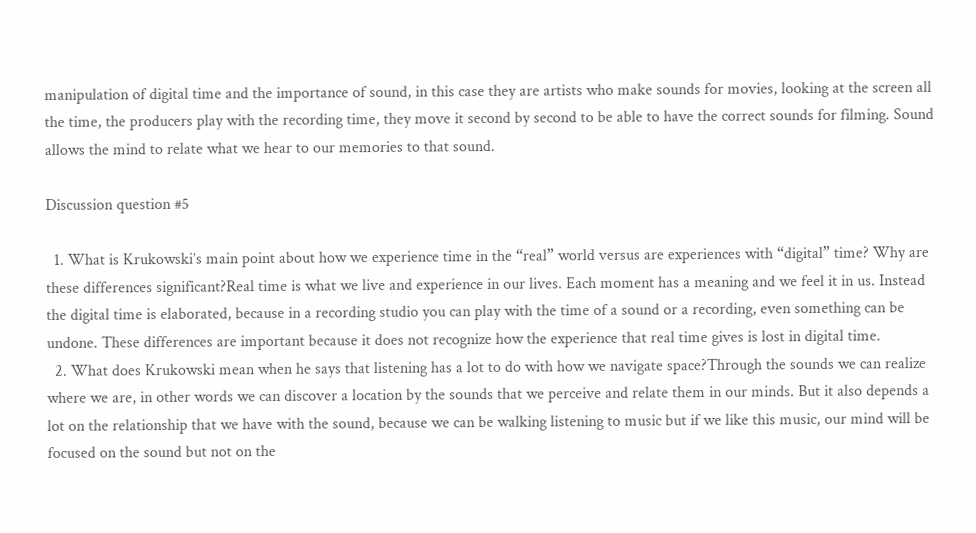manipulation of digital time and the importance of sound, in this case they are artists who make sounds for movies, looking at the screen all the time, the producers play with the recording time, they move it second by second to be able to have the correct sounds for filming. Sound allows the mind to relate what we hear to our memories to that sound.

Discussion question #5

  1. What is Krukowski’s main point about how we experience time in the “real” world versus are experiences with “digital” time? Why are these differences significant?Real time is what we live and experience in our lives. Each moment has a meaning and we feel it in us. Instead the digital time is elaborated, because in a recording studio you can play with the time of a sound or a recording, even something can be undone. These differences are important because it does not recognize how the experience that real time gives is lost in digital time.
  2. What does Krukowski mean when he says that listening has a lot to do with how we navigate space?Through the sounds we can realize where we are, in other words we can discover a location by the sounds that we perceive and relate them in our minds. But it also depends a lot on the relationship that we have with the sound, because we can be walking listening to music but if we like this music, our mind will be focused on the sound but not on the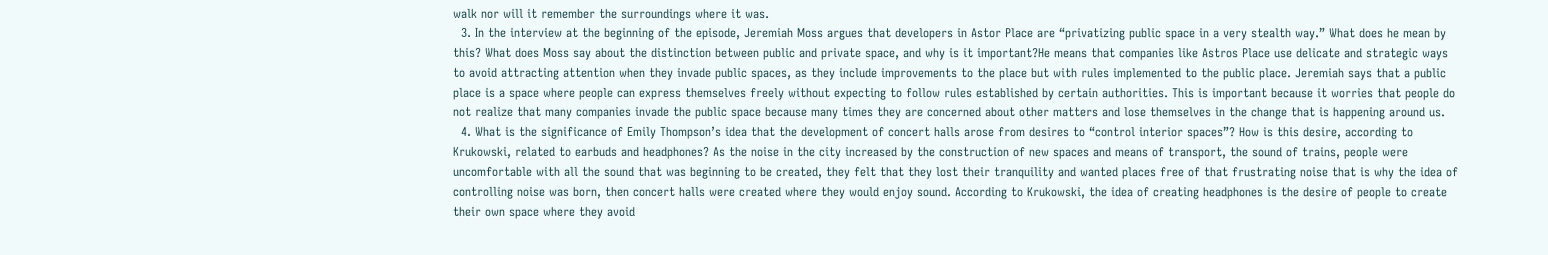walk nor will it remember the surroundings where it was.
  3. In the interview at the beginning of the episode, Jeremiah Moss argues that developers in Astor Place are “privatizing public space in a very stealth way.” What does he mean by this? What does Moss say about the distinction between public and private space, and why is it important?He means that companies like Astros Place use delicate and strategic ways to avoid attracting attention when they invade public spaces, as they include improvements to the place but with rules implemented to the public place. Jeremiah says that a public place is a space where people can express themselves freely without expecting to follow rules established by certain authorities. This is important because it worries that people do not realize that many companies invade the public space because many times they are concerned about other matters and lose themselves in the change that is happening around us.
  4. What is the significance of Emily Thompson’s idea that the development of concert halls arose from desires to “control interior spaces”? How is this desire, according to Krukowski, related to earbuds and headphones? As the noise in the city increased by the construction of new spaces and means of transport, the sound of trains, people were uncomfortable with all the sound that was beginning to be created, they felt that they lost their tranquility and wanted places free of that frustrating noise that is why the idea of controlling noise was born, then concert halls were created where they would enjoy sound. According to Krukowski, the idea of creating headphones is the desire of people to create their own space where they avoid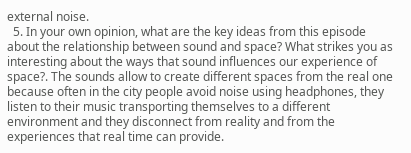external noise.
  5. In your own opinion, what are the key ideas from this episode about the relationship between sound and space? What strikes you as interesting about the ways that sound influences our experience of space?. The sounds allow to create different spaces from the real one because often in the city people avoid noise using headphones, they listen to their music transporting themselves to a different environment and they disconnect from reality and from the experiences that real time can provide.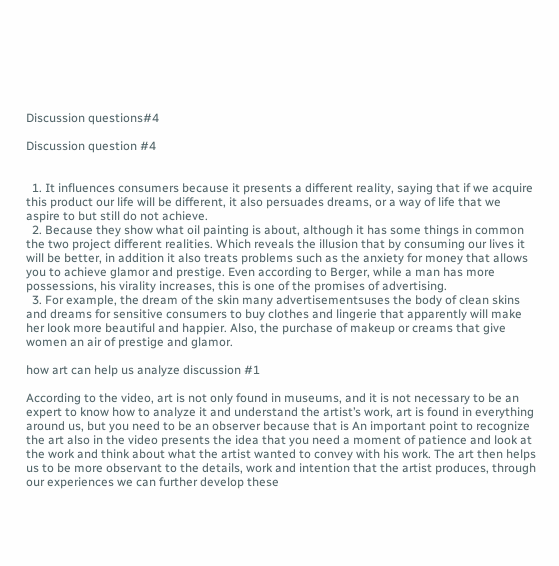Discussion questions#4

Discussion question #4


  1. It influences consumers because it presents a different reality, saying that if we acquire this product our life will be different, it also persuades dreams, or a way of life that we aspire to but still do not achieve.
  2. Because they show what oil painting is about, although it has some things in common the two project different realities. Which reveals the illusion that by consuming our lives it will be better, in addition it also treats problems such as the anxiety for money that allows you to achieve glamor and prestige. Even according to Berger, while a man has more possessions, his virality increases, this is one of the promises of advertising.
  3. For example, the dream of the skin many advertisementsuses the body of clean skins and dreams for sensitive consumers to buy clothes and lingerie that apparently will make her look more beautiful and happier. Also, the purchase of makeup or creams that give women an air of prestige and glamor.

how art can help us analyze discussion #1

According to the video, art is not only found in museums, and it is not necessary to be an expert to know how to analyze it and understand the artist’s work, art is found in everything around us, but you need to be an observer because that is An important point to recognize the art also in the video presents the idea that you need a moment of patience and look at the work and think about what the artist wanted to convey with his work. The art then helps us to be more observant to the details, work and intention that the artist produces, through our experiences we can further develop these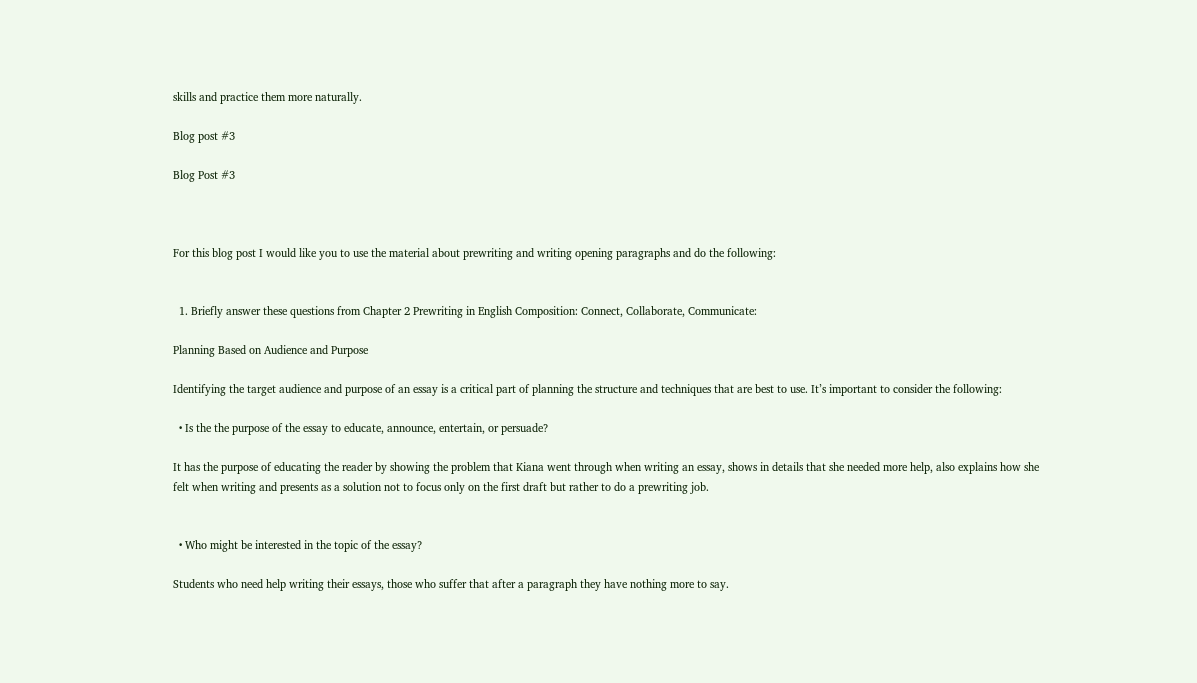skills and practice them more naturally.

Blog post #3

Blog Post #3



For this blog post I would like you to use the material about prewriting and writing opening paragraphs and do the following:


  1. Briefly answer these questions from Chapter 2 Prewriting in English Composition: Connect, Collaborate, Communicate:

Planning Based on Audience and Purpose

Identifying the target audience and purpose of an essay is a critical part of planning the structure and techniques that are best to use. It’s important to consider the following:

  • Is the the purpose of the essay to educate, announce, entertain, or persuade?

It has the purpose of educating the reader by showing the problem that Kiana went through when writing an essay, shows in details that she needed more help, also explains how she felt when writing and presents as a solution not to focus only on the first draft but rather to do a prewriting job.


  • Who might be interested in the topic of the essay?

Students who need help writing their essays, those who suffer that after a paragraph they have nothing more to say.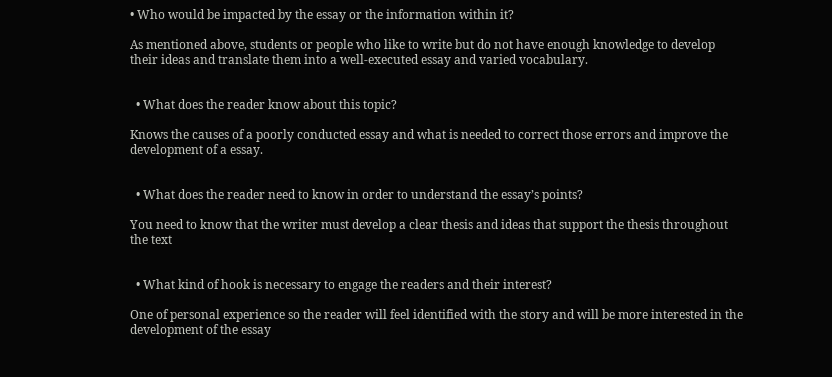• Who would be impacted by the essay or the information within it?

As mentioned above, students or people who like to write but do not have enough knowledge to develop their ideas and translate them into a well-executed essay and varied vocabulary.


  • What does the reader know about this topic?

Knows the causes of a poorly conducted essay and what is needed to correct those errors and improve the development of a essay.


  • What does the reader need to know in order to understand the essay’s points?

You need to know that the writer must develop a clear thesis and ideas that support the thesis throughout the text


  • What kind of hook is necessary to engage the readers and their interest?

One of personal experience so the reader will feel identified with the story and will be more interested in the development of the essay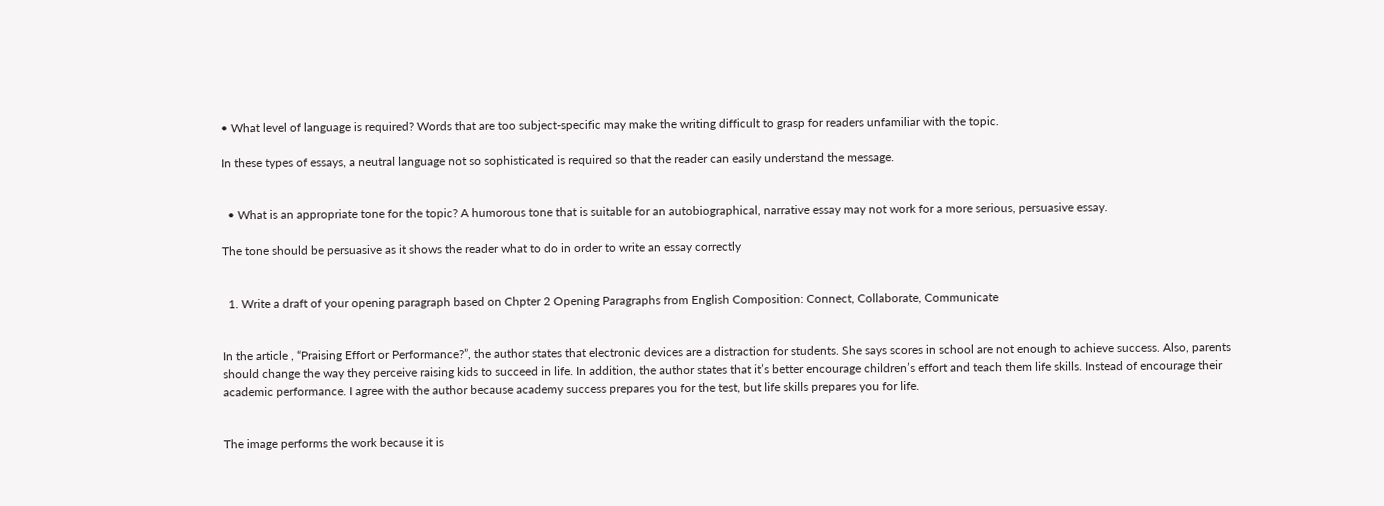• What level of language is required? Words that are too subject-specific may make the writing difficult to grasp for readers unfamiliar with the topic.

In these types of essays, a neutral language not so sophisticated is required so that the reader can easily understand the message.


  • What is an appropriate tone for the topic? A humorous tone that is suitable for an autobiographical, narrative essay may not work for a more serious, persuasive essay.

The tone should be persuasive as it shows the reader what to do in order to write an essay correctly


  1. Write a draft of your opening paragraph based on Chpter 2 Opening Paragraphs from English Composition: Connect, Collaborate, Communicate


In the article , “Praising Effort or Performance?”, the author states that electronic devices are a distraction for students. She says scores in school are not enough to achieve success. Also, parents should change the way they perceive raising kids to succeed in life. In addition, the author states that it’s better encourage children’s effort and teach them life skills. Instead of encourage their academic performance. I agree with the author because academy success prepares you for the test, but life skills prepares you for life.


The image performs the work because it is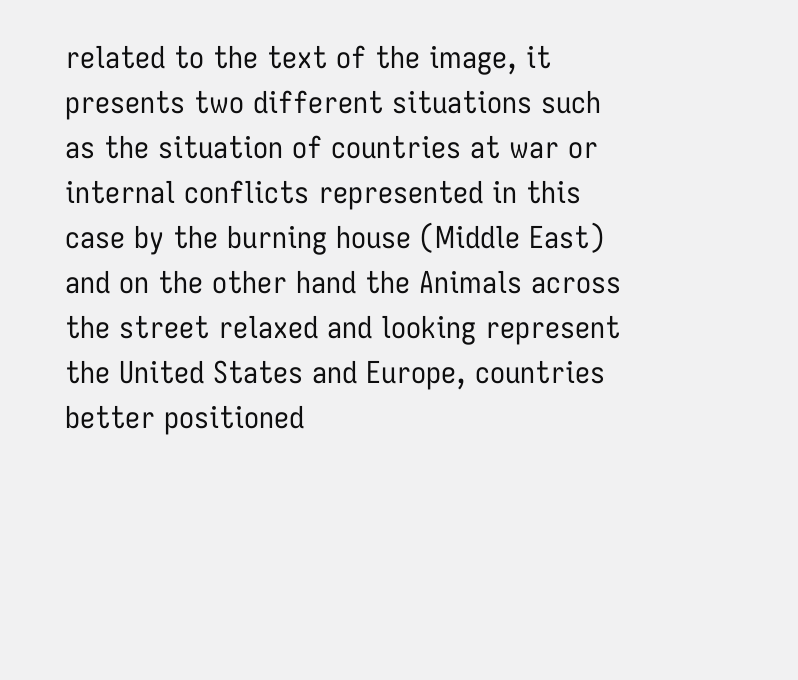related to the text of the image, it presents two different situations such as the situation of countries at war or internal conflicts represented in this case by the burning house (Middle East) and on the other hand the Animals across the street relaxed and looking represent the United States and Europe, countries better positioned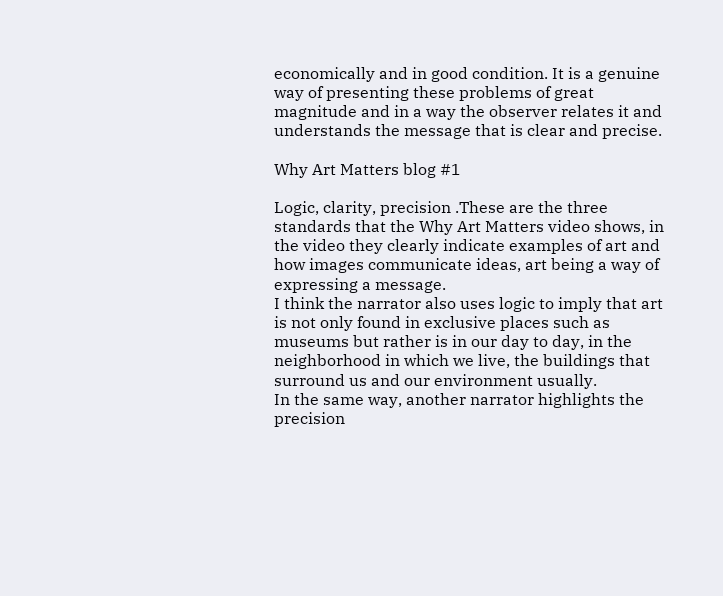economically and in good condition. It is a genuine way of presenting these problems of great magnitude and in a way the observer relates it and understands the message that is clear and precise.

Why Art Matters blog #1

Logic, clarity, precision .These are the three standards that the Why Art Matters video shows, in the video they clearly indicate examples of art and how images communicate ideas, art being a way of expressing a message.
I think the narrator also uses logic to imply that art is not only found in exclusive places such as museums but rather is in our day to day, in the neighborhood in which we live, the buildings that surround us and our environment usually.
In the same way, another narrator highlights the precision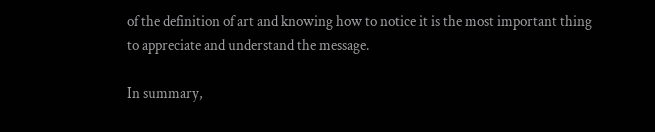of the definition of art and knowing how to notice it is the most important thing to appreciate and understand the message.

In summary,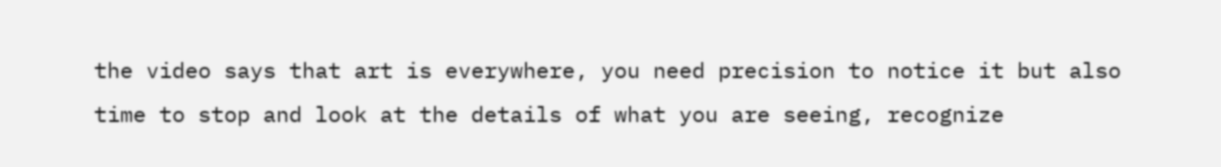the video says that art is everywhere, you need precision to notice it but also time to stop and look at the details of what you are seeing, recognize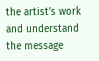the artist’s work and understand the message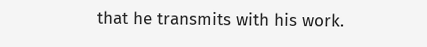that he transmits with his work.